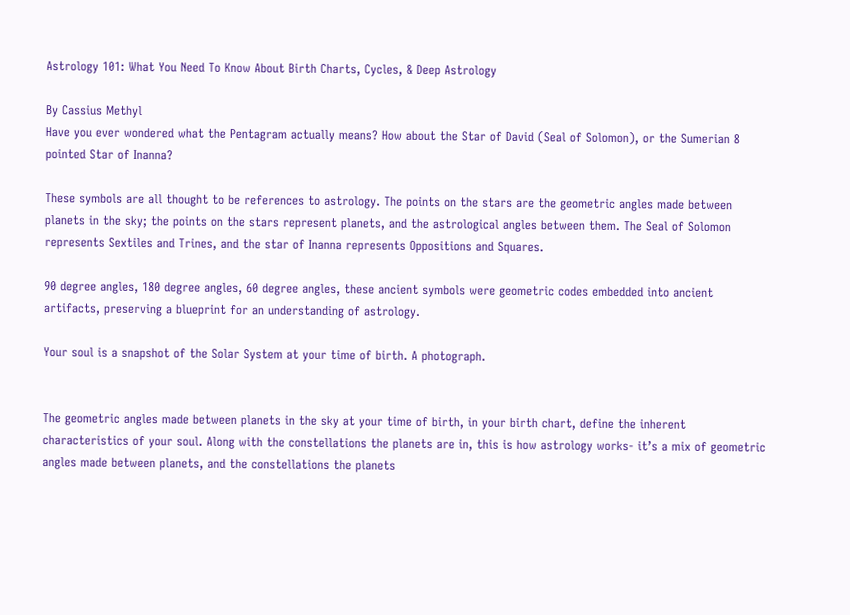Astrology 101: What You Need To Know About Birth Charts, Cycles, & Deep Astrology

By Cassius Methyl
Have you ever wondered what the Pentagram actually means? How about the Star of David (Seal of Solomon), or the Sumerian 8 pointed Star of Inanna?

These symbols are all thought to be references to astrology. The points on the stars are the geometric angles made between planets in the sky; the points on the stars represent planets, and the astrological angles between them. The Seal of Solomon represents Sextiles and Trines, and the star of Inanna represents Oppositions and Squares.

90 degree angles, 180 degree angles, 60 degree angles, these ancient symbols were geometric codes embedded into ancient artifacts, preserving a blueprint for an understanding of astrology.

Your soul is a snapshot of the Solar System at your time of birth. A photograph.


The geometric angles made between planets in the sky at your time of birth, in your birth chart, define the inherent characteristics of your soul. Along with the constellations the planets are in, this is how astrology works- it’s a mix of geometric angles made between planets, and the constellations the planets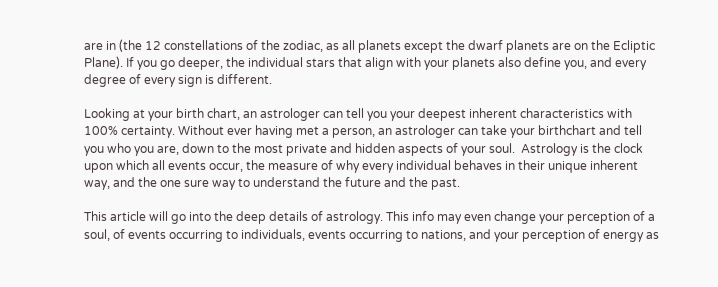are in (the 12 constellations of the zodiac, as all planets except the dwarf planets are on the Ecliptic Plane). If you go deeper, the individual stars that align with your planets also define you, and every degree of every sign is different.

Looking at your birth chart, an astrologer can tell you your deepest inherent characteristics with 100% certainty. Without ever having met a person, an astrologer can take your birthchart and tell you who you are, down to the most private and hidden aspects of your soul.  Astrology is the clock upon which all events occur, the measure of why every individual behaves in their unique inherent way, and the one sure way to understand the future and the past.

This article will go into the deep details of astrology. This info may even change your perception of a soul, of events occurring to individuals, events occurring to nations, and your perception of energy as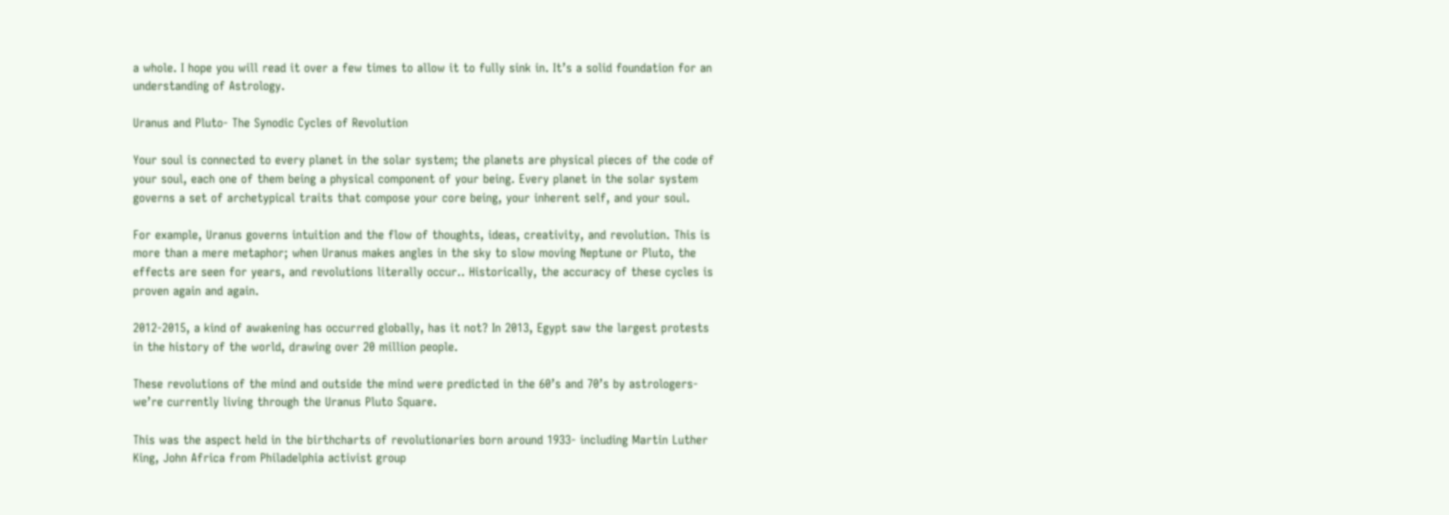a whole. I hope you will read it over a few times to allow it to fully sink in. It’s a solid foundation for an understanding of Astrology.

Uranus and Pluto- The Synodic Cycles of Revolution

Your soul is connected to every planet in the solar system; the planets are physical pieces of the code of your soul, each one of them being a physical component of your being. Every planet in the solar system governs a set of archetypical traits that compose your core being, your inherent self, and your soul.

For example, Uranus governs intuition and the flow of thoughts, ideas, creativity, and revolution. This is more than a mere metaphor; when Uranus makes angles in the sky to slow moving Neptune or Pluto, the effects are seen for years, and revolutions literally occur.. Historically, the accuracy of these cycles is proven again and again.

2012-2015, a kind of awakening has occurred globally, has it not? In 2013, Egypt saw the largest protests in the history of the world, drawing over 20 million people.

These revolutions of the mind and outside the mind were predicted in the 60’s and 70’s by astrologers- we’re currently living through the Uranus Pluto Square.

This was the aspect held in the birthcharts of revolutionaries born around 1933- including Martin Luther King, John Africa from Philadelphia activist group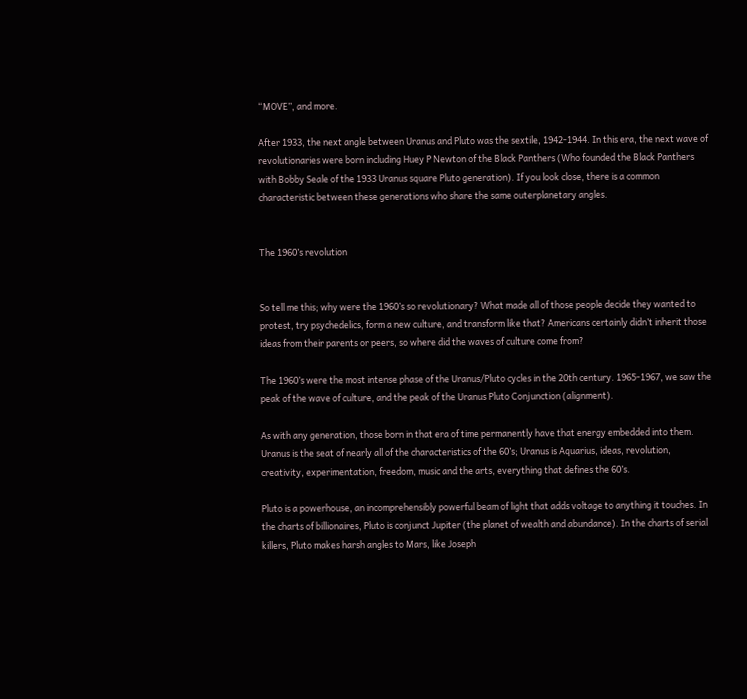“MOVE”, and more.

After 1933, the next angle between Uranus and Pluto was the sextile, 1942-1944. In this era, the next wave of revolutionaries were born including Huey P Newton of the Black Panthers (Who founded the Black Panthers with Bobby Seale of the 1933 Uranus square Pluto generation). If you look close, there is a common characteristic between these generations who share the same outerplanetary angles.


The 1960’s revolution


So tell me this; why were the 1960’s so revolutionary? What made all of those people decide they wanted to protest, try psychedelics, form a new culture, and transform like that? Americans certainly didn’t inherit those ideas from their parents or peers, so where did the waves of culture come from?

The 1960’s were the most intense phase of the Uranus/Pluto cycles in the 20th century. 1965-1967, we saw the peak of the wave of culture, and the peak of the Uranus Pluto Conjunction (alignment).

As with any generation, those born in that era of time permanently have that energy embedded into them. Uranus is the seat of nearly all of the characteristics of the 60’s; Uranus is Aquarius, ideas, revolution, creativity, experimentation, freedom, music and the arts, everything that defines the 60’s.

Pluto is a powerhouse, an incomprehensibly powerful beam of light that adds voltage to anything it touches. In the charts of billionaires, Pluto is conjunct Jupiter (the planet of wealth and abundance). In the charts of serial killers, Pluto makes harsh angles to Mars, like Joseph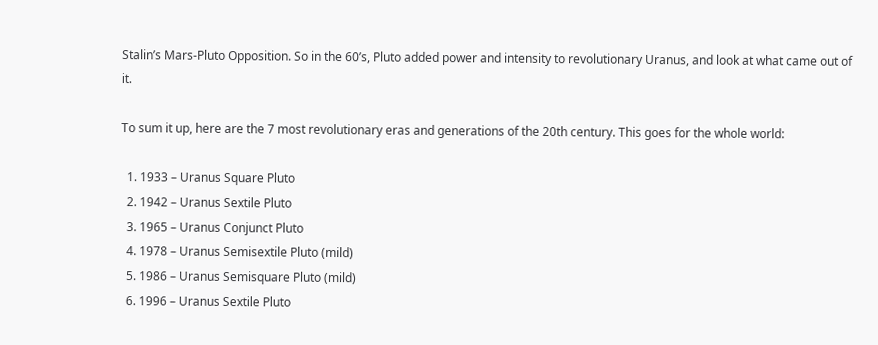Stalin’s Mars-Pluto Opposition. So in the 60’s, Pluto added power and intensity to revolutionary Uranus, and look at what came out of it.

To sum it up, here are the 7 most revolutionary eras and generations of the 20th century. This goes for the whole world:

  1. 1933 – Uranus Square Pluto
  2. 1942 – Uranus Sextile Pluto
  3. 1965 – Uranus Conjunct Pluto
  4. 1978 – Uranus Semisextile Pluto (mild)
  5. 1986 – Uranus Semisquare Pluto (mild)
  6. 1996 – Uranus Sextile Pluto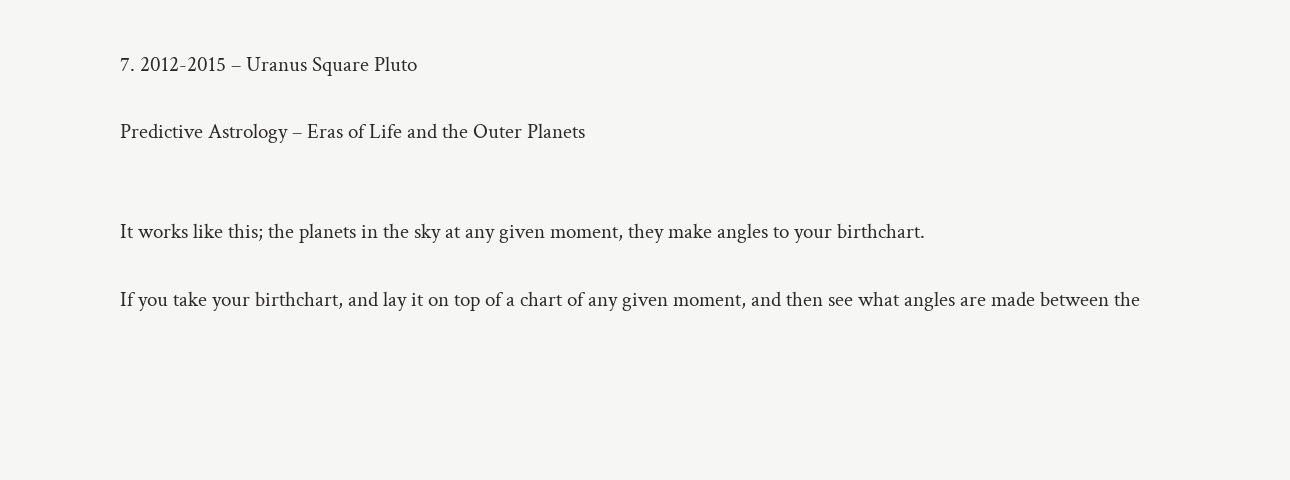7. 2012-2015 – Uranus Square Pluto

Predictive Astrology – Eras of Life and the Outer Planets


It works like this; the planets in the sky at any given moment, they make angles to your birthchart.

If you take your birthchart, and lay it on top of a chart of any given moment, and then see what angles are made between the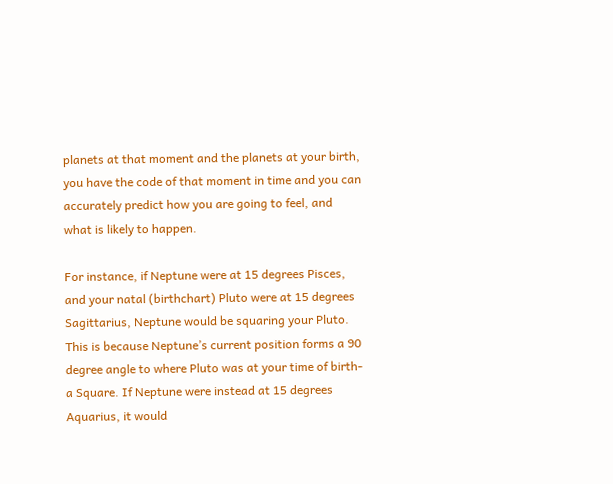planets at that moment and the planets at your birth, you have the code of that moment in time and you can accurately predict how you are going to feel, and what is likely to happen.

For instance, if Neptune were at 15 degrees Pisces, and your natal (birthchart) Pluto were at 15 degrees Sagittarius, Neptune would be squaring your Pluto. This is because Neptune’s current position forms a 90 degree angle to where Pluto was at your time of birth- a Square. If Neptune were instead at 15 degrees Aquarius, it would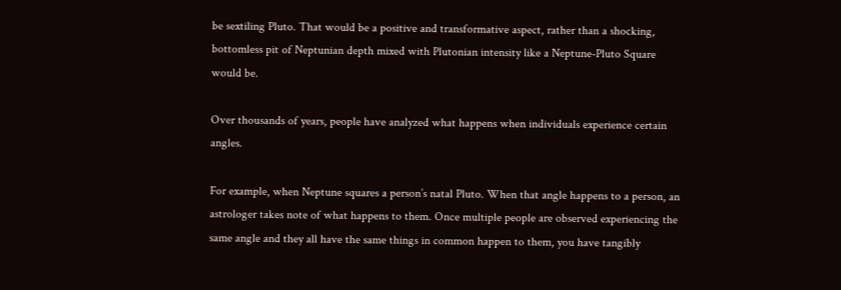be sextiling Pluto. That would be a positive and transformative aspect, rather than a shocking, bottomless pit of Neptunian depth mixed with Plutonian intensity like a Neptune-Pluto Square would be.

Over thousands of years, people have analyzed what happens when individuals experience certain angles.

For example, when Neptune squares a person’s natal Pluto. When that angle happens to a person, an astrologer takes note of what happens to them. Once multiple people are observed experiencing the same angle and they all have the same things in common happen to them, you have tangibly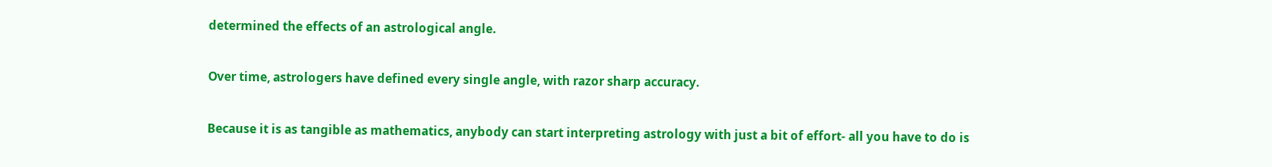determined the effects of an astrological angle.

Over time, astrologers have defined every single angle, with razor sharp accuracy.

Because it is as tangible as mathematics, anybody can start interpreting astrology with just a bit of effort- all you have to do is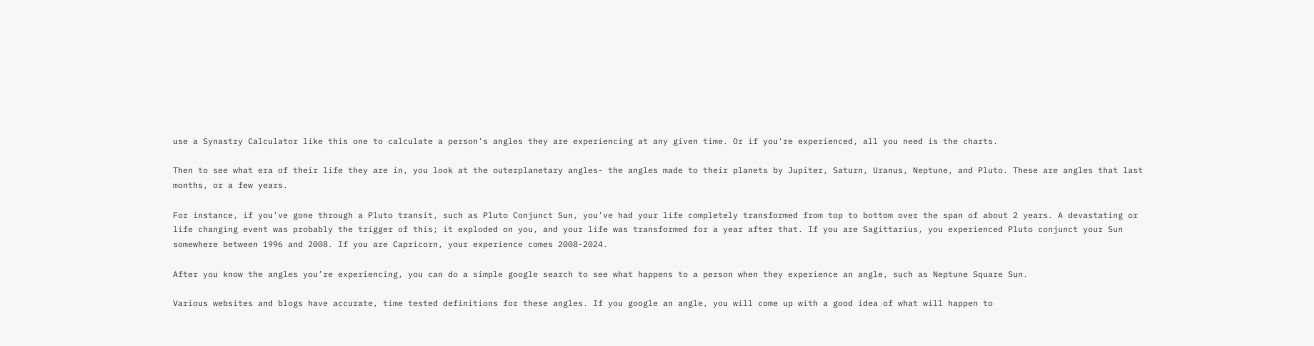use a Synastry Calculator like this one to calculate a person’s angles they are experiencing at any given time. Or if you’re experienced, all you need is the charts.

Then to see what era of their life they are in, you look at the outerplanetary angles- the angles made to their planets by Jupiter, Saturn, Uranus, Neptune, and Pluto. These are angles that last months, or a few years.

For instance, if you’ve gone through a Pluto transit, such as Pluto Conjunct Sun, you’ve had your life completely transformed from top to bottom over the span of about 2 years. A devastating or life changing event was probably the trigger of this; it exploded on you, and your life was transformed for a year after that. If you are Sagittarius, you experienced Pluto conjunct your Sun somewhere between 1996 and 2008. If you are Capricorn, your experience comes 2008-2024.

After you know the angles you’re experiencing, you can do a simple google search to see what happens to a person when they experience an angle, such as Neptune Square Sun.

Various websites and blogs have accurate, time tested definitions for these angles. If you google an angle, you will come up with a good idea of what will happen to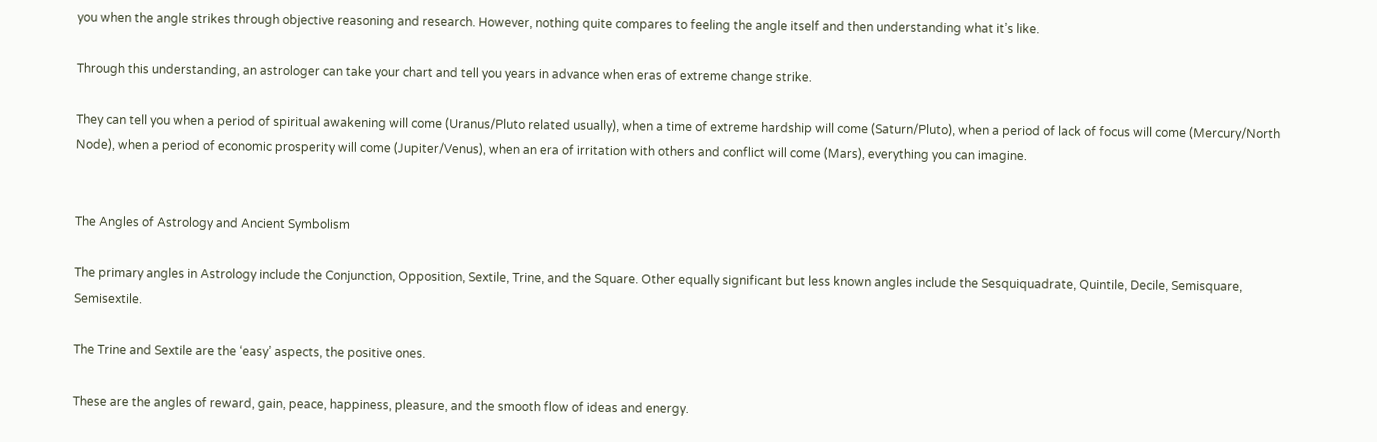you when the angle strikes through objective reasoning and research. However, nothing quite compares to feeling the angle itself and then understanding what it’s like.

Through this understanding, an astrologer can take your chart and tell you years in advance when eras of extreme change strike.

They can tell you when a period of spiritual awakening will come (Uranus/Pluto related usually), when a time of extreme hardship will come (Saturn/Pluto), when a period of lack of focus will come (Mercury/North Node), when a period of economic prosperity will come (Jupiter/Venus), when an era of irritation with others and conflict will come (Mars), everything you can imagine.


The Angles of Astrology and Ancient Symbolism

The primary angles in Astrology include the Conjunction, Opposition, Sextile, Trine, and the Square. Other equally significant but less known angles include the Sesquiquadrate, Quintile, Decile, Semisquare, Semisextile.

The Trine and Sextile are the ‘easy’ aspects, the positive ones.

These are the angles of reward, gain, peace, happiness, pleasure, and the smooth flow of ideas and energy.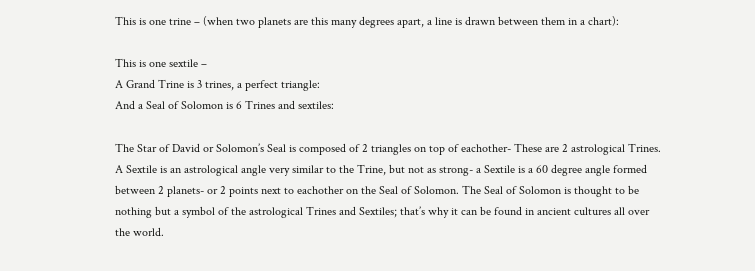This is one trine – (when two planets are this many degrees apart, a line is drawn between them in a chart):

This is one sextile –
A Grand Trine is 3 trines, a perfect triangle:
And a Seal of Solomon is 6 Trines and sextiles:

The Star of David or Solomon’s Seal is composed of 2 triangles on top of eachother- These are 2 astrological Trines. A Sextile is an astrological angle very similar to the Trine, but not as strong- a Sextile is a 60 degree angle formed between 2 planets- or 2 points next to eachother on the Seal of Solomon. The Seal of Solomon is thought to be nothing but a symbol of the astrological Trines and Sextiles; that’s why it can be found in ancient cultures all over the world.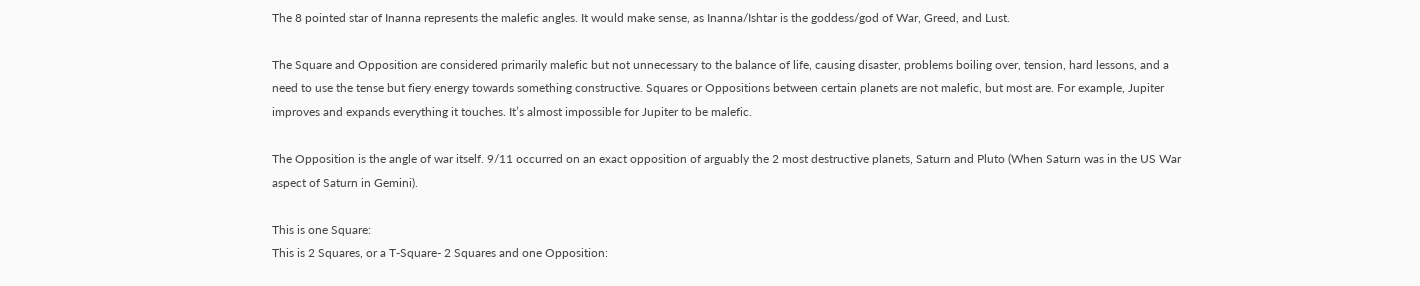The 8 pointed star of Inanna represents the malefic angles. It would make sense, as Inanna/Ishtar is the goddess/god of War, Greed, and Lust.

The Square and Opposition are considered primarily malefic but not unnecessary to the balance of life, causing disaster, problems boiling over, tension, hard lessons, and a need to use the tense but fiery energy towards something constructive. Squares or Oppositions between certain planets are not malefic, but most are. For example, Jupiter improves and expands everything it touches. It’s almost impossible for Jupiter to be malefic.

The Opposition is the angle of war itself. 9/11 occurred on an exact opposition of arguably the 2 most destructive planets, Saturn and Pluto (When Saturn was in the US War aspect of Saturn in Gemini).

This is one Square:
This is 2 Squares, or a T-Square- 2 Squares and one Opposition: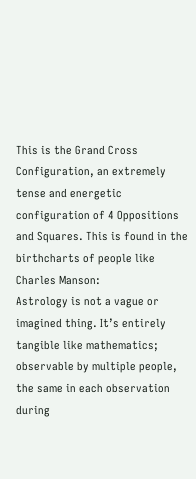This is the Grand Cross Configuration, an extremely tense and energetic configuration of 4 Oppositions and Squares. This is found in the birthcharts of people like Charles Manson:
Astrology is not a vague or imagined thing. It’s entirely tangible like mathematics; observable by multiple people, the same in each observation during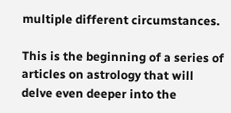multiple different circumstances.

This is the beginning of a series of articles on astrology that will delve even deeper into the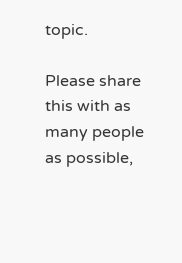topic.

Please share this with as many people as possible,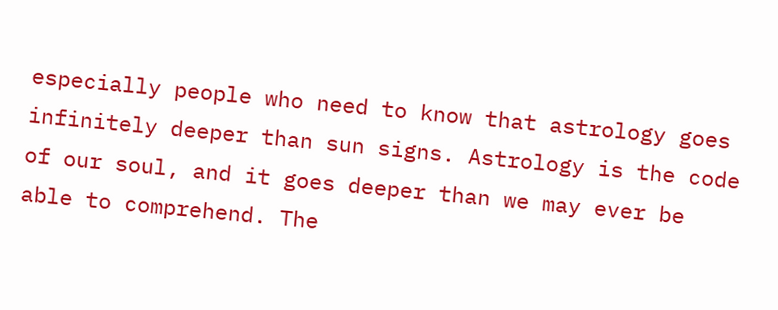especially people who need to know that astrology goes infinitely deeper than sun signs. Astrology is the code of our soul, and it goes deeper than we may ever be able to comprehend. The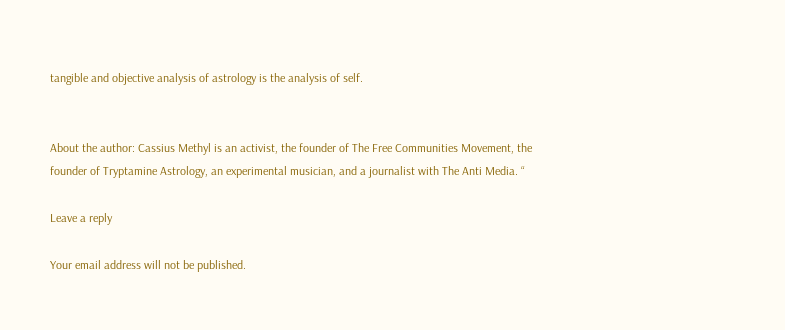tangible and objective analysis of astrology is the analysis of self.


About the author: Cassius Methyl is an activist, the founder of The Free Communities Movement, the founder of Tryptamine Astrology, an experimental musician, and a journalist with The Anti Media. “

Leave a reply

Your email address will not be published.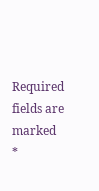Required fields are marked *